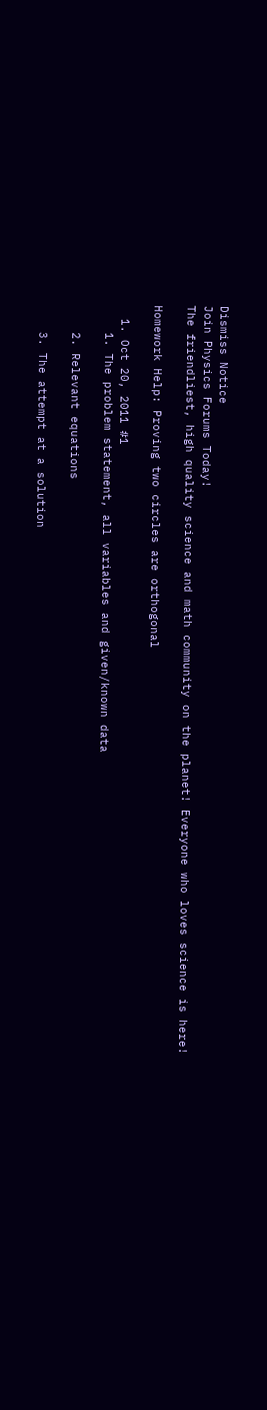Dismiss Notice
Join Physics Forums Today!
The friendliest, high quality science and math community on the planet! Everyone who loves science is here!

Homework Help: Proving two circles are orthogonal

  1. Oct 20, 2011 #1
    1. The problem statement, all variables and given/known data

    2. Relevant equations

    3. The attempt at a solution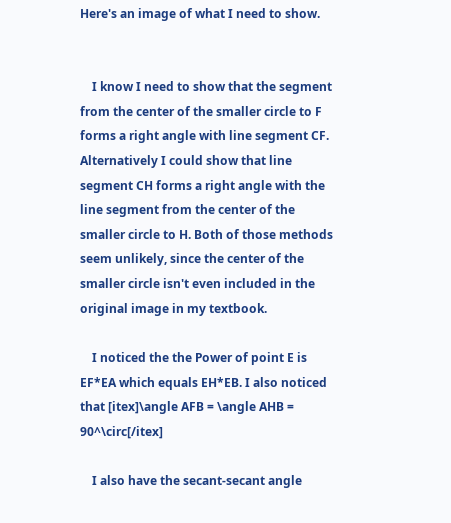Here's an image of what I need to show.


    I know I need to show that the segment from the center of the smaller circle to F forms a right angle with line segment CF. Alternatively I could show that line segment CH forms a right angle with the line segment from the center of the smaller circle to H. Both of those methods seem unlikely, since the center of the smaller circle isn't even included in the original image in my textbook.

    I noticed the the Power of point E is EF*EA which equals EH*EB. I also noticed that [itex]\angle AFB = \angle AHB = 90^\circ[/itex]

    I also have the secant-secant angle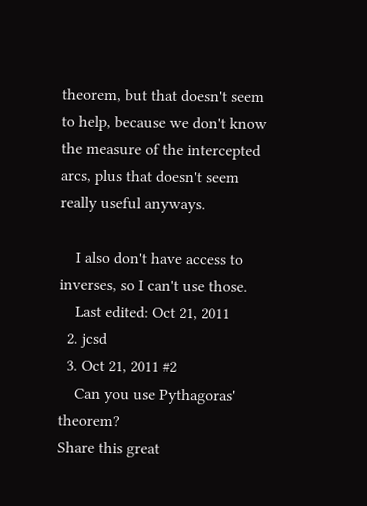theorem, but that doesn't seem to help, because we don't know the measure of the intercepted arcs, plus that doesn't seem really useful anyways.

    I also don't have access to inverses, so I can't use those.
    Last edited: Oct 21, 2011
  2. jcsd
  3. Oct 21, 2011 #2
    Can you use Pythagoras' theorem?
Share this great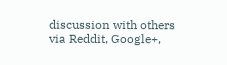discussion with others via Reddit, Google+,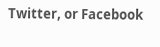Twitter, or Facebook